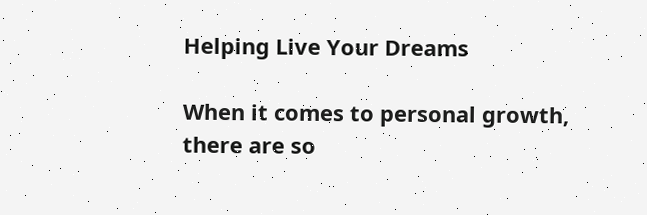Helping Live Your Dreams

When it comes to personal growth, there are so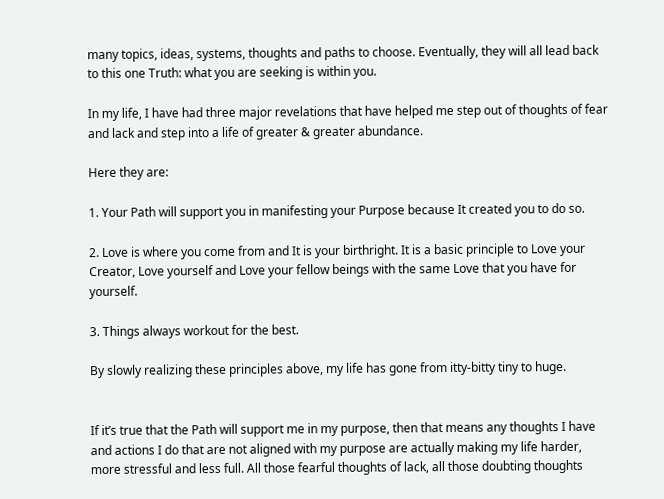many topics, ideas, systems, thoughts and paths to choose. Eventually, they will all lead back to this one Truth: what you are seeking is within you.

In my life, I have had three major revelations that have helped me step out of thoughts of fear and lack and step into a life of greater & greater abundance.

Here they are:

1. Your Path will support you in manifesting your Purpose because It created you to do so.

2. Love is where you come from and It is your birthright. It is a basic principle to Love your Creator, Love yourself and Love your fellow beings with the same Love that you have for yourself.

3. Things always workout for the best.

By slowly realizing these principles above, my life has gone from itty-bitty tiny to huge.


If it’s true that the Path will support me in my purpose, then that means any thoughts I have and actions I do that are not aligned with my purpose are actually making my life harder, more stressful and less full. All those fearful thoughts of lack, all those doubting thoughts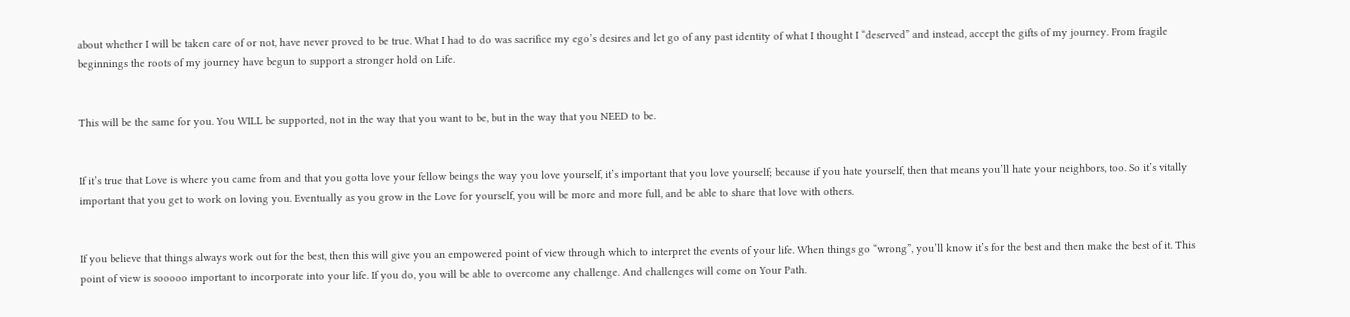about whether I will be taken care of or not, have never proved to be true. What I had to do was sacrifice my ego’s desires and let go of any past identity of what I thought I “deserved” and instead, accept the gifts of my journey. From fragile beginnings the roots of my journey have begun to support a stronger hold on Life.


This will be the same for you. You WILL be supported, not in the way that you want to be, but in the way that you NEED to be.


If it’s true that Love is where you came from and that you gotta love your fellow beings the way you love yourself, it’s important that you love yourself; because if you hate yourself, then that means you’ll hate your neighbors, too. So it’s vitally important that you get to work on loving you. Eventually as you grow in the Love for yourself, you will be more and more full, and be able to share that love with others.


If you believe that things always work out for the best, then this will give you an empowered point of view through which to interpret the events of your life. When things go “wrong”, you’ll know it’s for the best and then make the best of it. This point of view is sooooo important to incorporate into your life. If you do, you will be able to overcome any challenge. And challenges will come on Your Path.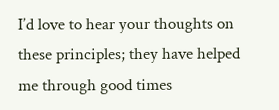I’d love to hear your thoughts on these principles; they have helped me through good times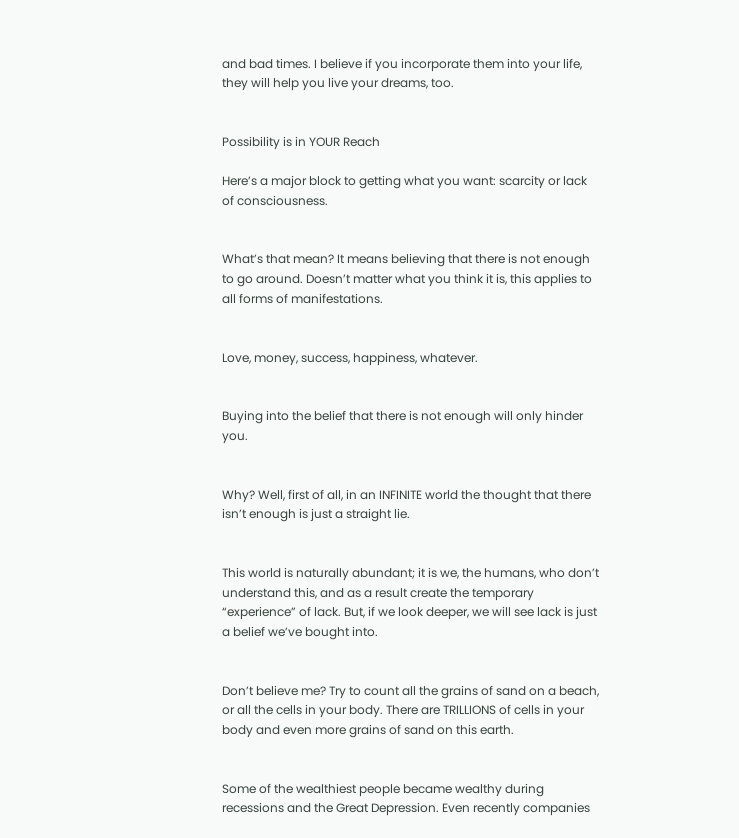and bad times. I believe if you incorporate them into your life, they will help you live your dreams, too.


Possibility is in YOUR Reach

Here’s a major block to getting what you want: scarcity or lack of consciousness.


What’s that mean? It means believing that there is not enough to go around. Doesn’t matter what you think it is, this applies to all forms of manifestations.


Love, money, success, happiness, whatever.


Buying into the belief that there is not enough will only hinder you.


Why? Well, first of all, in an INFINITE world the thought that there isn’t enough is just a straight lie.


This world is naturally abundant; it is we, the humans, who don’t understand this, and as a result create the temporary “experience” of lack. But, if we look deeper, we will see lack is just a belief we’ve bought into.


Don’t believe me? Try to count all the grains of sand on a beach, or all the cells in your body. There are TRILLIONS of cells in your body and even more grains of sand on this earth.


Some of the wealthiest people became wealthy during recessions and the Great Depression. Even recently companies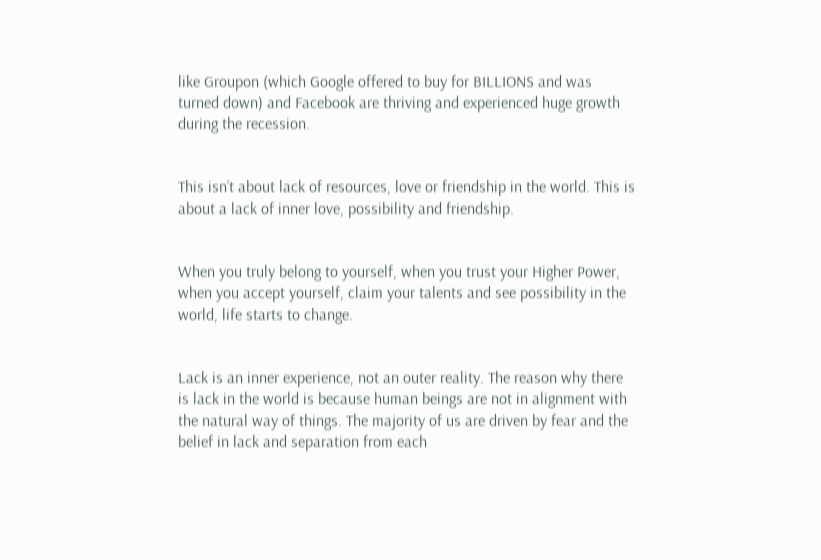like Groupon (which Google offered to buy for BILLIONS and was turned down) and Facebook are thriving and experienced huge growth during the recession.


This isn’t about lack of resources, love or friendship in the world. This is about a lack of inner love, possibility and friendship.


When you truly belong to yourself, when you trust your Higher Power, when you accept yourself, claim your talents and see possibility in the world, life starts to change.


Lack is an inner experience, not an outer reality. The reason why there is lack in the world is because human beings are not in alignment with the natural way of things. The majority of us are driven by fear and the belief in lack and separation from each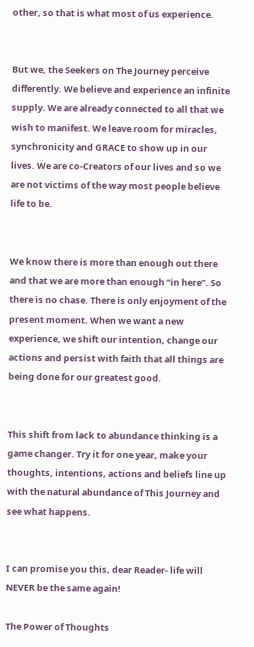other, so that is what most of us experience.


But we, the Seekers on The Journey perceive differently. We believe and experience an infinite supply. We are already connected to all that we wish to manifest. We leave room for miracles, synchronicity and GRACE to show up in our lives. We are co-Creators of our lives and so we are not victims of the way most people believe life to be.


We know there is more than enough out there and that we are more than enough “in here”. So there is no chase. There is only enjoyment of the present moment. When we want a new experience, we shift our intention, change our actions and persist with faith that all things are being done for our greatest good.


This shift from lack to abundance thinking is a game changer. Try it for one year, make your thoughts, intentions, actions and beliefs line up with the natural abundance of This Journey and see what happens.


I can promise you this, dear Reader- life will NEVER be the same again!

The Power of Thoughts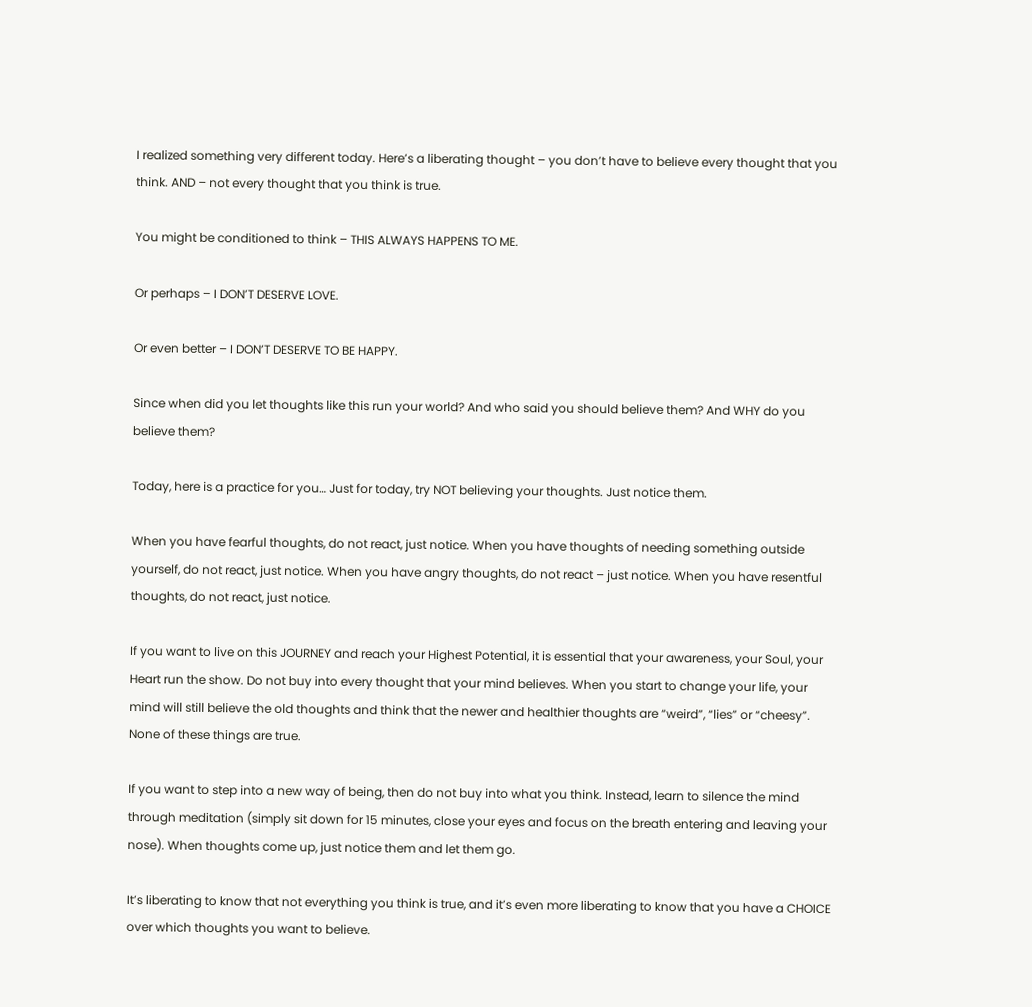I realized something very different today. Here’s a liberating thought – you don’t have to believe every thought that you think. AND – not every thought that you think is true.

You might be conditioned to think – THIS ALWAYS HAPPENS TO ME.

Or perhaps – I DON’T DESERVE LOVE.

Or even better – I DON’T DESERVE TO BE HAPPY.

Since when did you let thoughts like this run your world? And who said you should believe them? And WHY do you believe them?

Today, here is a practice for you… Just for today, try NOT believing your thoughts. Just notice them.

When you have fearful thoughts, do not react, just notice. When you have thoughts of needing something outside yourself, do not react, just notice. When you have angry thoughts, do not react – just notice. When you have resentful thoughts, do not react, just notice.

If you want to live on this JOURNEY and reach your Highest Potential, it is essential that your awareness, your Soul, your Heart run the show. Do not buy into every thought that your mind believes. When you start to change your life, your mind will still believe the old thoughts and think that the newer and healthier thoughts are “weird”, “lies” or “cheesy”. None of these things are true.

If you want to step into a new way of being, then do not buy into what you think. Instead, learn to silence the mind through meditation (simply sit down for 15 minutes, close your eyes and focus on the breath entering and leaving your nose). When thoughts come up, just notice them and let them go.

It’s liberating to know that not everything you think is true, and it’s even more liberating to know that you have a CHOICE over which thoughts you want to believe.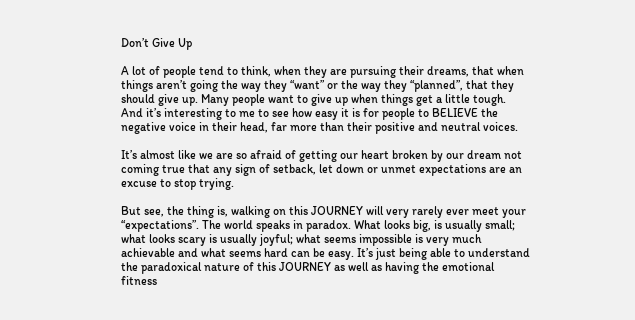Don’t Give Up

A lot of people tend to think, when they are pursuing their dreams, that when things aren’t going the way they “want” or the way they “planned”, that they should give up. Many people want to give up when things get a little tough. And it’s interesting to me to see how easy it is for people to BELIEVE the negative voice in their head, far more than their positive and neutral voices.

It’s almost like we are so afraid of getting our heart broken by our dream not coming true that any sign of setback, let down or unmet expectations are an excuse to stop trying.

But see, the thing is, walking on this JOURNEY will very rarely ever meet your “expectations”. The world speaks in paradox. What looks big, is usually small; what looks scary is usually joyful; what seems impossible is very much achievable and what seems hard can be easy. It’s just being able to understand the paradoxical nature of this JOURNEY as well as having the emotional fitness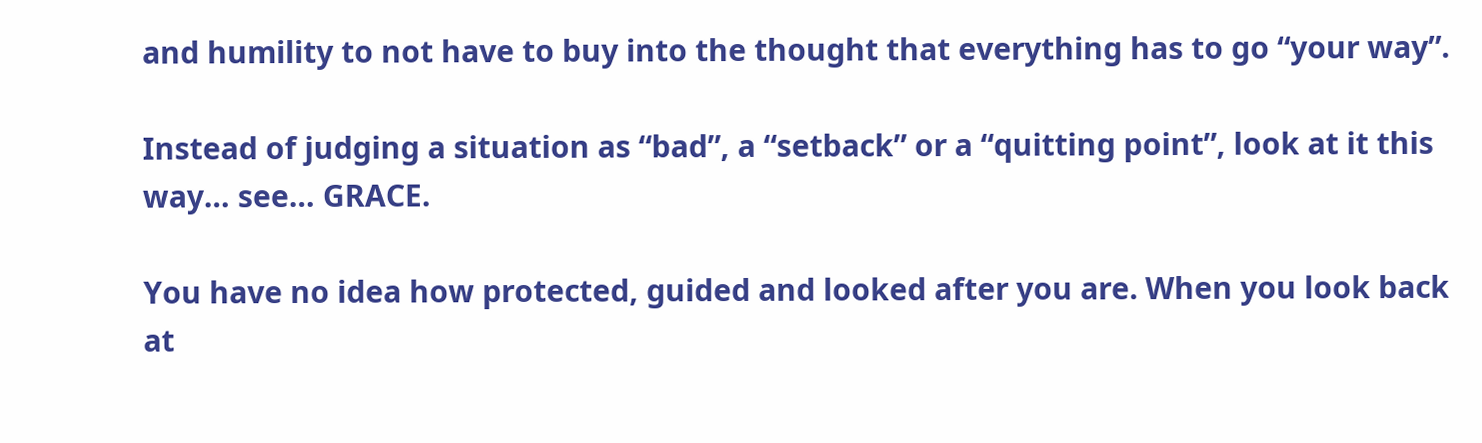and humility to not have to buy into the thought that everything has to go “your way”.

Instead of judging a situation as “bad”, a “setback” or a “quitting point”, look at it this way… see… GRACE.

You have no idea how protected, guided and looked after you are. When you look back at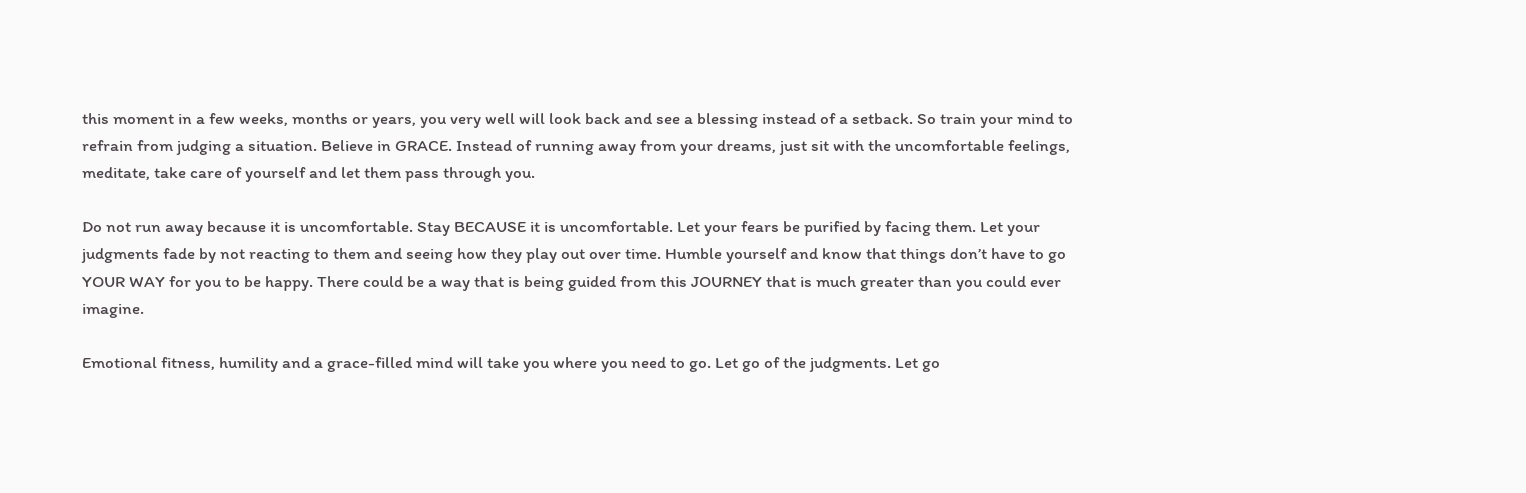this moment in a few weeks, months or years, you very well will look back and see a blessing instead of a setback. So train your mind to refrain from judging a situation. Believe in GRACE. Instead of running away from your dreams, just sit with the uncomfortable feelings, meditate, take care of yourself and let them pass through you.

Do not run away because it is uncomfortable. Stay BECAUSE it is uncomfortable. Let your fears be purified by facing them. Let your judgments fade by not reacting to them and seeing how they play out over time. Humble yourself and know that things don’t have to go YOUR WAY for you to be happy. There could be a way that is being guided from this JOURNEY that is much greater than you could ever imagine.

Emotional fitness, humility and a grace-filled mind will take you where you need to go. Let go of the judgments. Let go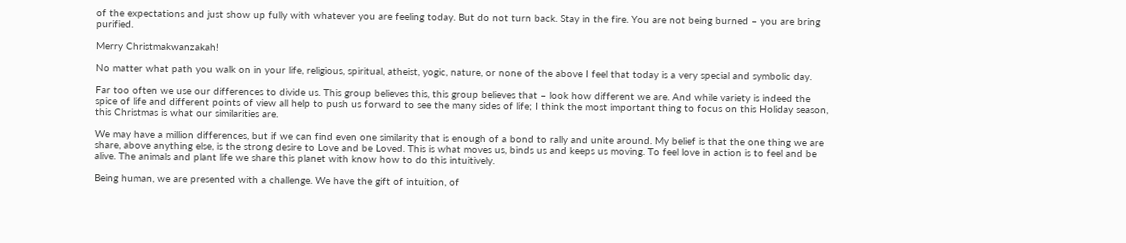of the expectations and just show up fully with whatever you are feeling today. But do not turn back. Stay in the fire. You are not being burned – you are bring purified.

Merry Christmakwanzakah!

No matter what path you walk on in your life, religious, spiritual, atheist, yogic, nature, or none of the above I feel that today is a very special and symbolic day.

Far too often we use our differences to divide us. This group believes this, this group believes that – look how different we are. And while variety is indeed the spice of life and different points of view all help to push us forward to see the many sides of life; I think the most important thing to focus on this Holiday season, this Christmas is what our similarities are.

We may have a million differences, but if we can find even one similarity that is enough of a bond to rally and unite around. My belief is that the one thing we are share, above anything else, is the strong desire to Love and be Loved. This is what moves us, binds us and keeps us moving. To feel love in action is to feel and be alive. The animals and plant life we share this planet with know how to do this intuitively.

Being human, we are presented with a challenge. We have the gift of intuition, of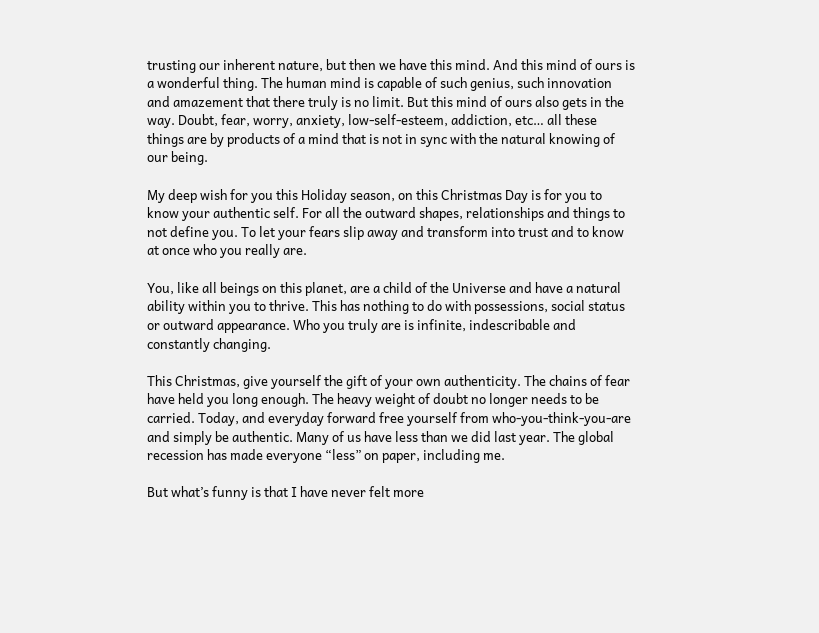trusting our inherent nature, but then we have this mind. And this mind of ours is a wonderful thing. The human mind is capable of such genius, such innovation and amazement that there truly is no limit. But this mind of ours also gets in the way. Doubt, fear, worry, anxiety, low-self-esteem, addiction, etc… all these things are by products of a mind that is not in sync with the natural knowing of our being.

My deep wish for you this Holiday season, on this Christmas Day is for you to know your authentic self. For all the outward shapes, relationships and things to not define you. To let your fears slip away and transform into trust and to know at once who you really are.

You, like all beings on this planet, are a child of the Universe and have a natural ability within you to thrive. This has nothing to do with possessions, social status or outward appearance. Who you truly are is infinite, indescribable and constantly changing.

This Christmas, give yourself the gift of your own authenticity. The chains of fear have held you long enough. The heavy weight of doubt no longer needs to be carried. Today, and everyday forward free yourself from who-you-think-you-are and simply be authentic. Many of us have less than we did last year. The global recession has made everyone “less” on paper, including me.

But what’s funny is that I have never felt more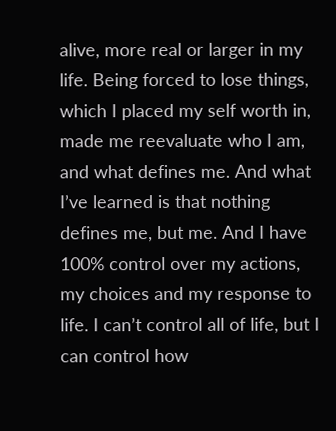alive, more real or larger in my life. Being forced to lose things, which I placed my self worth in, made me reevaluate who I am, and what defines me. And what I’ve learned is that nothing defines me, but me. And I have 100% control over my actions, my choices and my response to life. I can’t control all of life, but I can control how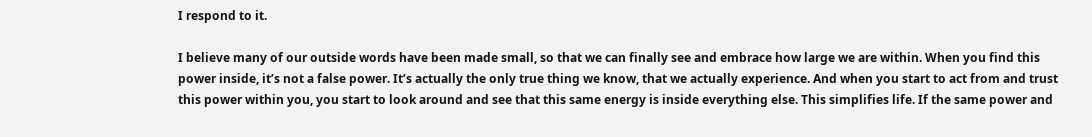I respond to it.

I believe many of our outside words have been made small, so that we can finally see and embrace how large we are within. When you find this power inside, it’s not a false power. It’s actually the only true thing we know, that we actually experience. And when you start to act from and trust this power within you, you start to look around and see that this same energy is inside everything else. This simplifies life. If the same power and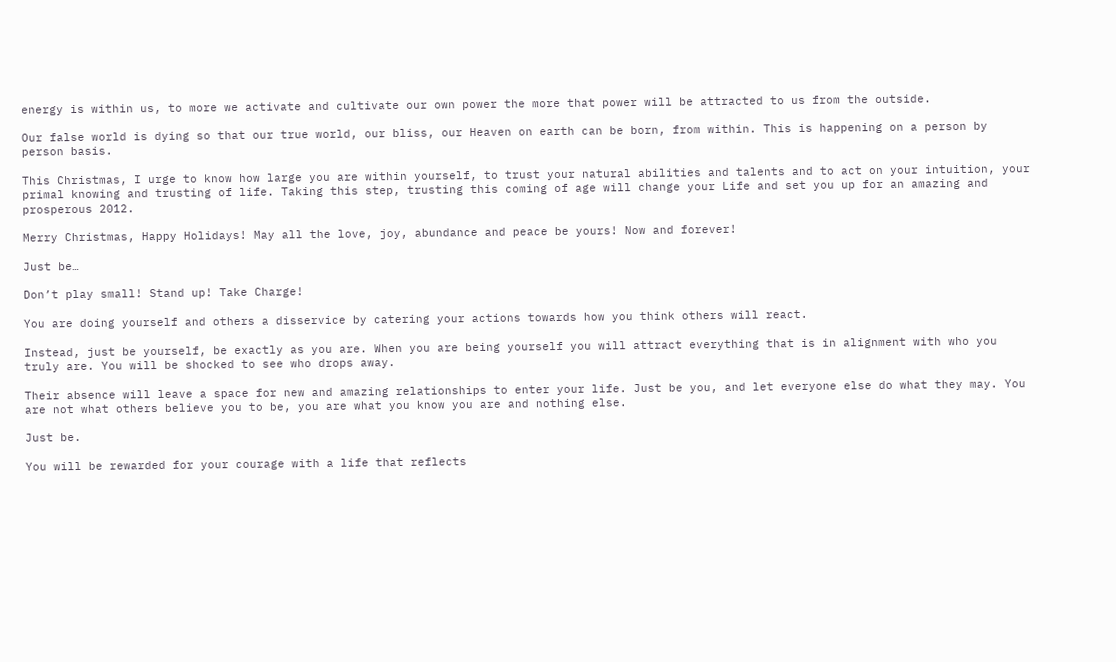energy is within us, to more we activate and cultivate our own power the more that power will be attracted to us from the outside.

Our false world is dying so that our true world, our bliss, our Heaven on earth can be born, from within. This is happening on a person by person basis.

This Christmas, I urge to know how large you are within yourself, to trust your natural abilities and talents and to act on your intuition, your primal knowing and trusting of life. Taking this step, trusting this coming of age will change your Life and set you up for an amazing and prosperous 2012.

Merry Christmas, Happy Holidays! May all the love, joy, abundance and peace be yours! Now and forever!

Just be…

Don’t play small! Stand up! Take Charge!

You are doing yourself and others a disservice by catering your actions towards how you think others will react.

Instead, just be yourself, be exactly as you are. When you are being yourself you will attract everything that is in alignment with who you truly are. You will be shocked to see who drops away.

Their absence will leave a space for new and amazing relationships to enter your life. Just be you, and let everyone else do what they may. You are not what others believe you to be, you are what you know you are and nothing else.

Just be.

You will be rewarded for your courage with a life that reflects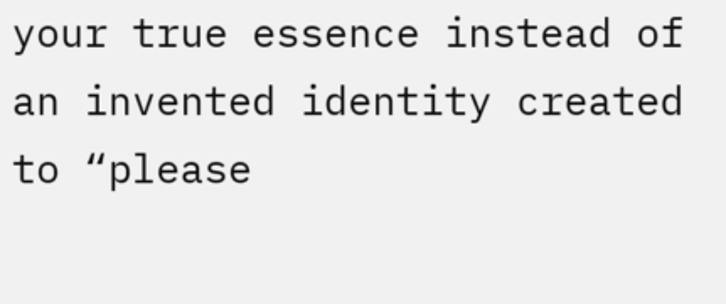your true essence instead of an invented identity created to “please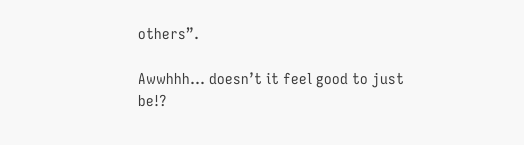others”.

Awwhhh… doesn’t it feel good to just be!?